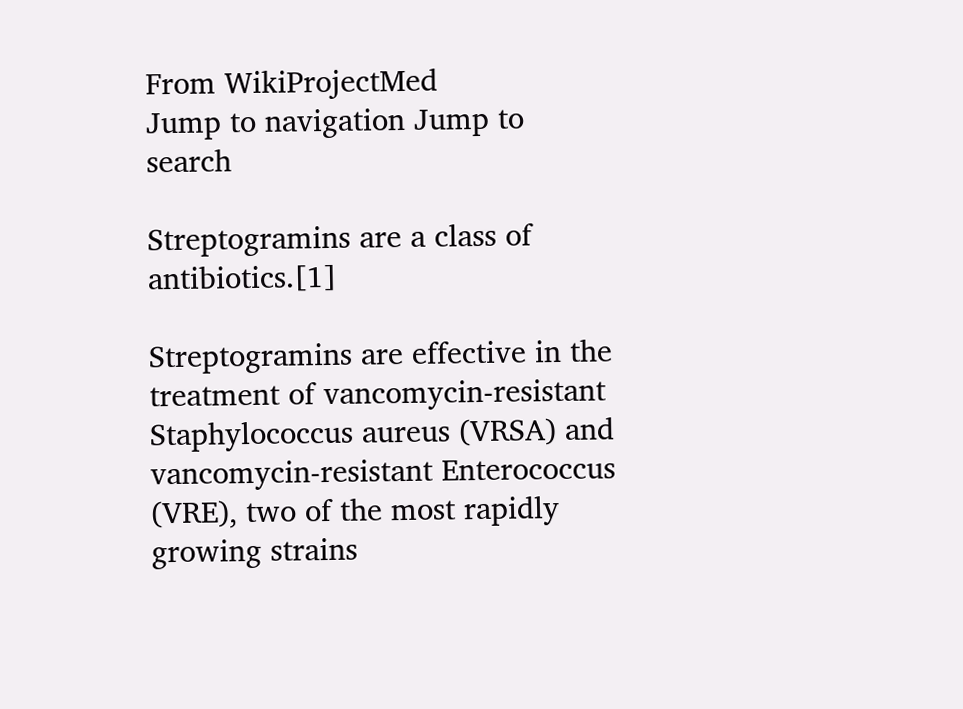From WikiProjectMed
Jump to navigation Jump to search

Streptogramins are a class of antibiotics.[1]

Streptogramins are effective in the treatment of vancomycin-resistant Staphylococcus aureus (VRSA) and vancomycin-resistant Enterococcus (VRE), two of the most rapidly growing strains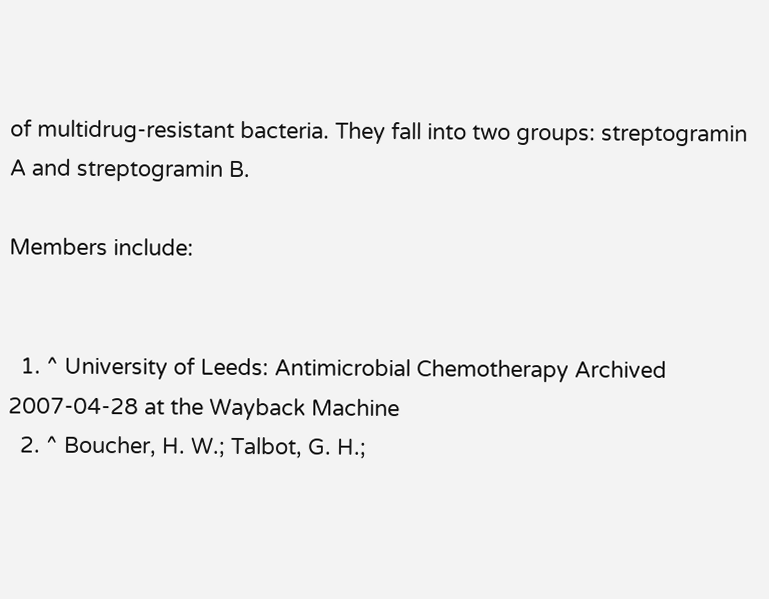of multidrug-resistant bacteria. They fall into two groups: streptogramin A and streptogramin B.

Members include:


  1. ^ University of Leeds: Antimicrobial Chemotherapy Archived 2007-04-28 at the Wayback Machine
  2. ^ Boucher, H. W.; Talbot, G. H.;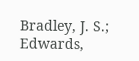Bradley, J. S.; Edwards,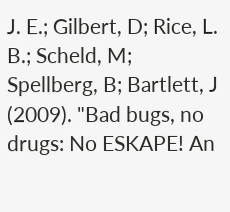J. E.; Gilbert, D; Rice, L. B.; Scheld, M; Spellberg, B; Bartlett, J (2009). "Bad bugs, no drugs: No ESKAPE! An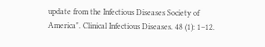update from the Infectious Diseases Society of America". Clinical Infectious Diseases. 48 (1): 1–12.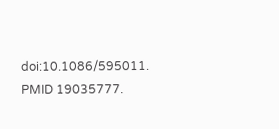doi:10.1086/595011. PMID 19035777.